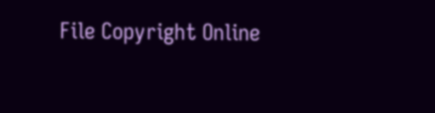File Copyright Online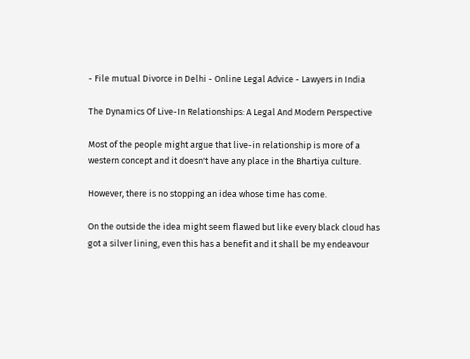- File mutual Divorce in Delhi - Online Legal Advice - Lawyers in India

The Dynamics Of Live-In Relationships: A Legal And Modern Perspective

Most of the people might argue that live-in relationship is more of a western concept and it doesn't have any place in the Bhartiya culture.

However, there is no stopping an idea whose time has come.

On the outside the idea might seem flawed but like every black cloud has got a silver lining, even this has a benefit and it shall be my endeavour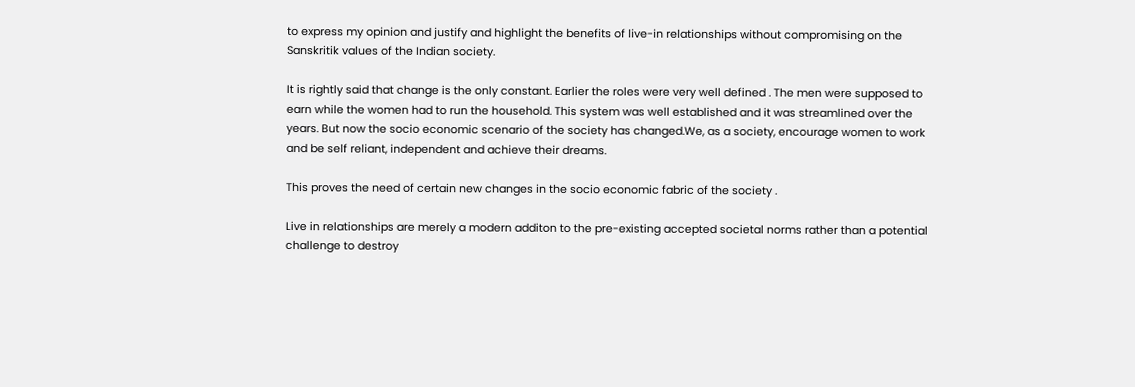to express my opinion and justify and highlight the benefits of live-in relationships without compromising on the Sanskritik values of the Indian society.

It is rightly said that change is the only constant. Earlier the roles were very well defined . The men were supposed to earn while the women had to run the household. This system was well established and it was streamlined over the years. But now the socio economic scenario of the society has changed.We, as a society, encourage women to work and be self reliant, independent and achieve their dreams.

This proves the need of certain new changes in the socio economic fabric of the society .

Live in relationships are merely a modern additon to the pre-existing accepted societal norms rather than a potential challenge to destroy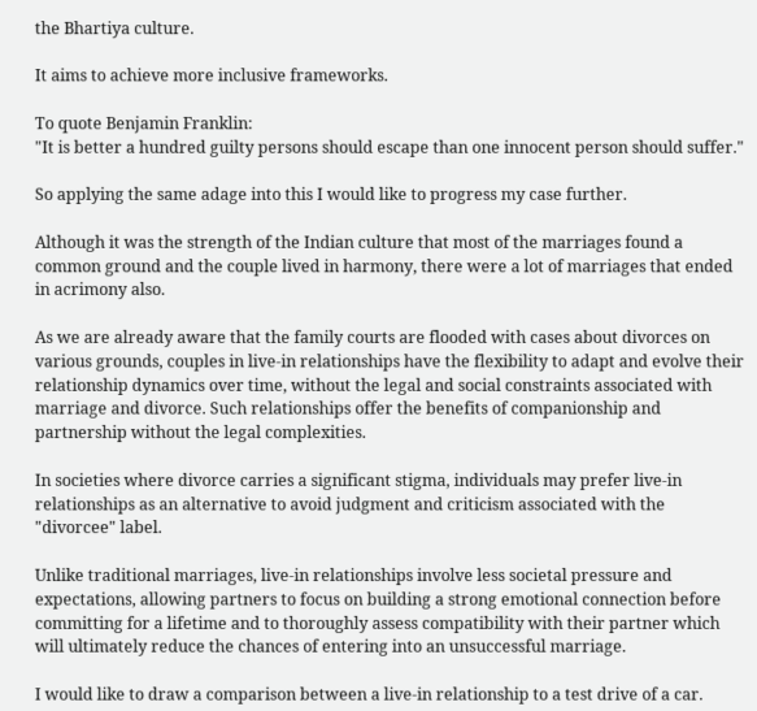the Bhartiya culture.

It aims to achieve more inclusive frameworks.

To quote Benjamin Franklin:
"It is better a hundred guilty persons should escape than one innocent person should suffer."

So applying the same adage into this I would like to progress my case further.

Although it was the strength of the Indian culture that most of the marriages found a common ground and the couple lived in harmony, there were a lot of marriages that ended in acrimony also.

As we are already aware that the family courts are flooded with cases about divorces on various grounds, couples in live-in relationships have the flexibility to adapt and evolve their relationship dynamics over time, without the legal and social constraints associated with marriage and divorce. Such relationships offer the benefits of companionship and partnership without the legal complexities.

In societies where divorce carries a significant stigma, individuals may prefer live-in relationships as an alternative to avoid judgment and criticism associated with the "divorcee" label.

Unlike traditional marriages, live-in relationships involve less societal pressure and expectations, allowing partners to focus on building a strong emotional connection before committing for a lifetime and to thoroughly assess compatibility with their partner which will ultimately reduce the chances of entering into an unsuccessful marriage.

I would like to draw a comparison between a live-in relationship to a test drive of a car.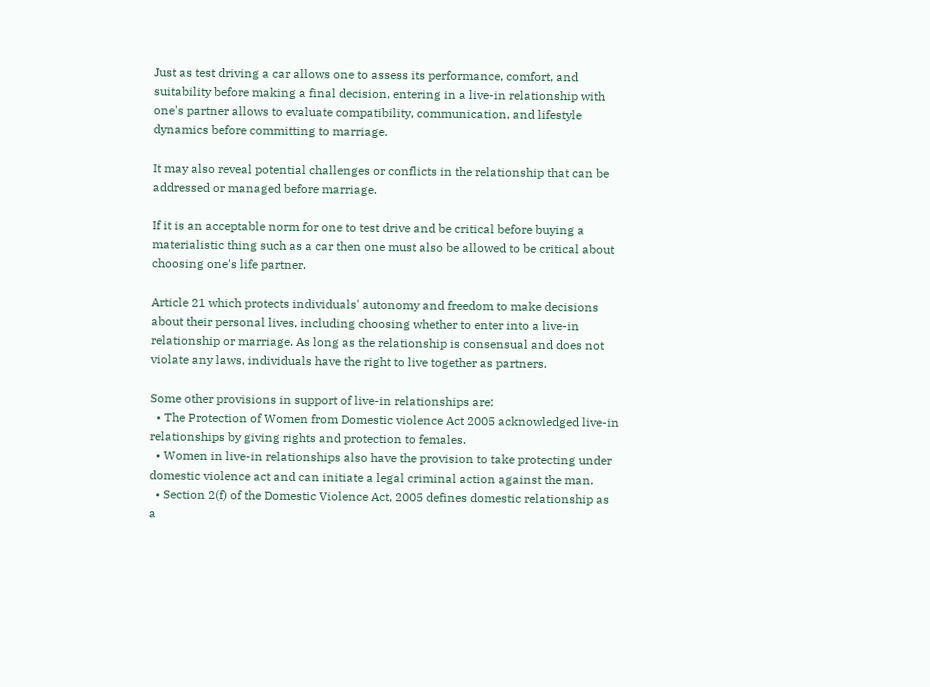Just as test driving a car allows one to assess its performance, comfort, and suitability before making a final decision, entering in a live-in relationship with one's partner allows to evaluate compatibility, communication, and lifestyle dynamics before committing to marriage.

It may also reveal potential challenges or conflicts in the relationship that can be addressed or managed before marriage.

If it is an acceptable norm for one to test drive and be critical before buying a materialistic thing such as a car then one must also be allowed to be critical about choosing one's life partner.

Article 21 which protects individuals' autonomy and freedom to make decisions about their personal lives, including choosing whether to enter into a live-in relationship or marriage. As long as the relationship is consensual and does not violate any laws, individuals have the right to live together as partners.

Some other provisions in support of live-in relationships are:
  • The Protection of Women from Domestic violence Act 2005 acknowledged live-in relationships by giving rights and protection to females.
  • Women in live-in relationships also have the provision to take protecting under domestic violence act and can initiate a legal criminal action against the man.
  • Section 2(f) of the Domestic Violence Act, 2005 defines domestic relationship as a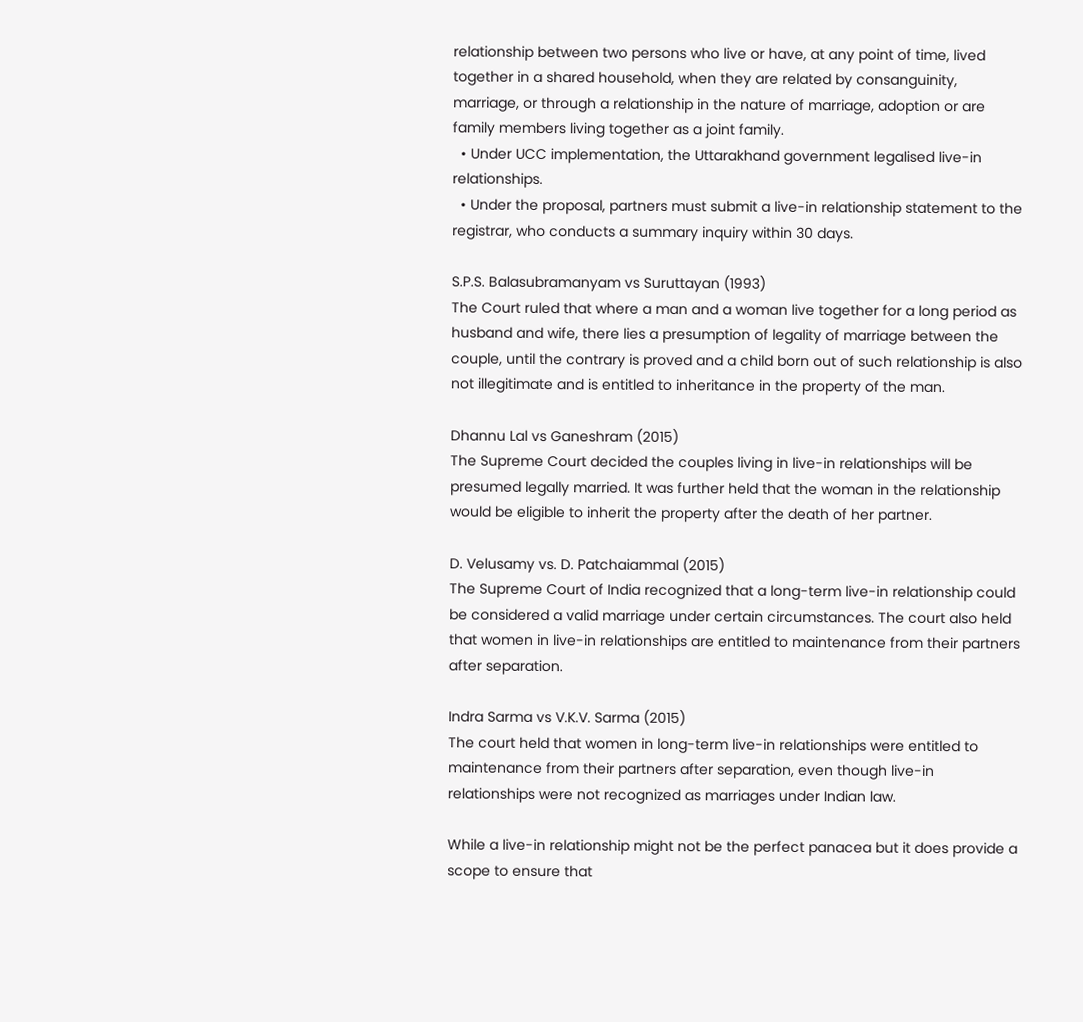relationship between two persons who live or have, at any point of time, lived together in a shared household, when they are related by consanguinity, marriage, or through a relationship in the nature of marriage, adoption or are family members living together as a joint family.
  • Under UCC implementation, the Uttarakhand government legalised live-in relationships.
  • Under the proposal, partners must submit a live-in relationship statement to the registrar, who conducts a summary inquiry within 30 days.

S.P.S. Balasubramanyam vs Suruttayan (1993)
The Court ruled that where a man and a woman live together for a long period as husband and wife, there lies a presumption of legality of marriage between the couple, until the contrary is proved and a child born out of such relationship is also not illegitimate and is entitled to inheritance in the property of the man.

Dhannu Lal vs Ganeshram (2015)
The Supreme Court decided the couples living in live-in relationships will be presumed legally married. It was further held that the woman in the relationship would be eligible to inherit the property after the death of her partner.

D. Velusamy vs. D. Patchaiammal (2015)
The Supreme Court of India recognized that a long-term live-in relationship could be considered a valid marriage under certain circumstances. The court also held that women in live-in relationships are entitled to maintenance from their partners after separation.

Indra Sarma vs V.K.V. Sarma (2015)
The court held that women in long-term live-in relationships were entitled to maintenance from their partners after separation, even though live-in relationships were not recognized as marriages under Indian law.

While a live-in relationship might not be the perfect panacea but it does provide a scope to ensure that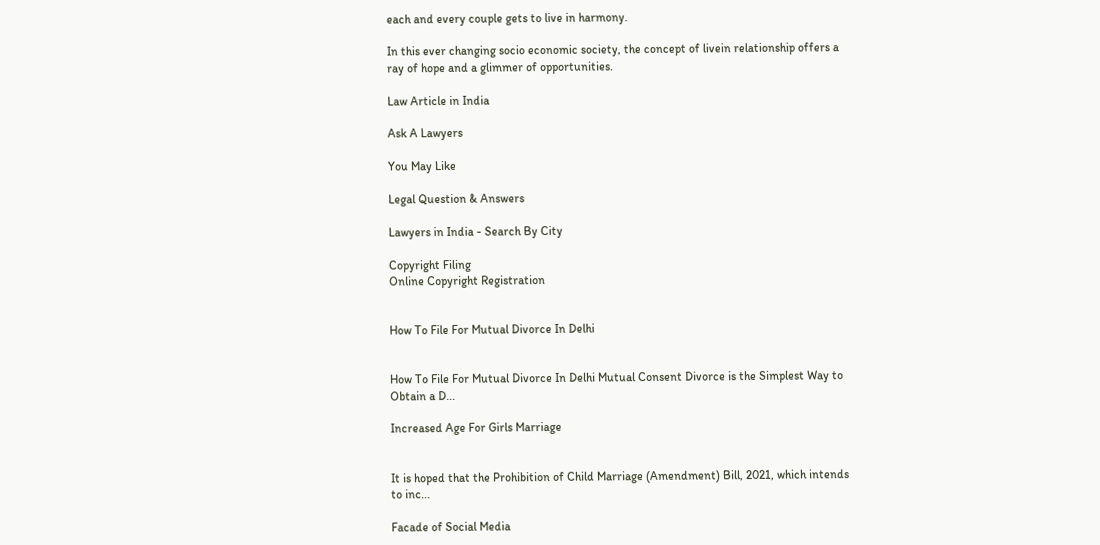each and every couple gets to live in harmony.

In this ever changing socio economic society, the concept of livein relationship offers a ray of hope and a glimmer of opportunities.

Law Article in India

Ask A Lawyers

You May Like

Legal Question & Answers

Lawyers in India - Search By City

Copyright Filing
Online Copyright Registration


How To File For Mutual Divorce In Delhi


How To File For Mutual Divorce In Delhi Mutual Consent Divorce is the Simplest Way to Obtain a D...

Increased Age For Girls Marriage


It is hoped that the Prohibition of Child Marriage (Amendment) Bill, 2021, which intends to inc...

Facade of Social Media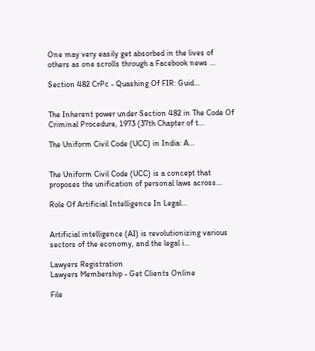One may very easily get absorbed in the lives of others as one scrolls through a Facebook news ...

Section 482 CrPc - Quashing Of FIR: Guid...


The Inherent power under Section 482 in The Code Of Criminal Procedure, 1973 (37th Chapter of t...

The Uniform Civil Code (UCC) in India: A...


The Uniform Civil Code (UCC) is a concept that proposes the unification of personal laws across...

Role Of Artificial Intelligence In Legal...


Artificial intelligence (AI) is revolutionizing various sectors of the economy, and the legal i...

Lawyers Registration
Lawyers Membership - Get Clients Online

File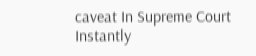caveat In Supreme Court Instantly